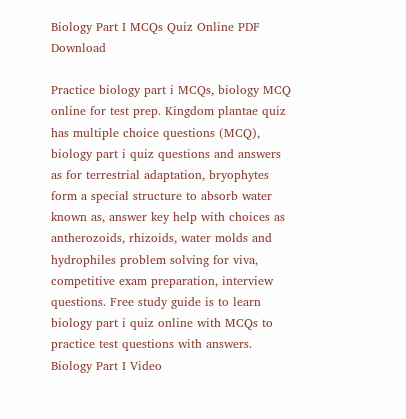Biology Part I MCQs Quiz Online PDF Download

Practice biology part i MCQs, biology MCQ online for test prep. Kingdom plantae quiz has multiple choice questions (MCQ), biology part i quiz questions and answers as for terrestrial adaptation, bryophytes form a special structure to absorb water known as, answer key help with choices as antherozoids, rhizoids, water molds and hydrophiles problem solving for viva, competitive exam preparation, interview questions. Free study guide is to learn biology part i quiz online with MCQs to practice test questions with answers. Biology Part I Video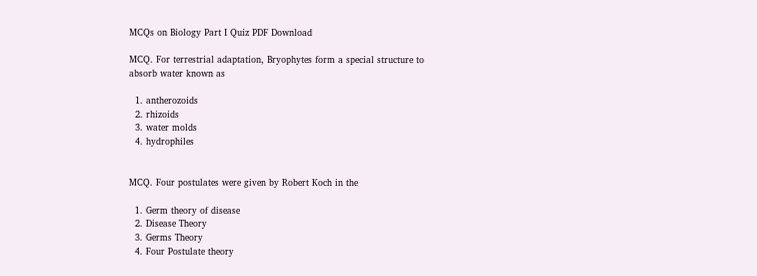MCQs on Biology Part I Quiz PDF Download

MCQ. For terrestrial adaptation, Bryophytes form a special structure to absorb water known as

  1. antherozoids
  2. rhizoids
  3. water molds
  4. hydrophiles


MCQ. Four postulates were given by Robert Koch in the

  1. Germ theory of disease
  2. Disease Theory
  3. Germs Theory
  4. Four Postulate theory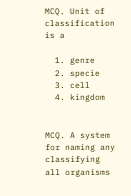MCQ. Unit of classification is a

  1. genre
  2. specie
  3. cell
  4. kingdom


MCQ. A system for naming any classifying all organisms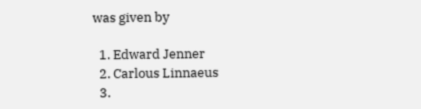was given by

  1. Edward Jenner
  2. Carlous Linnaeus
  3.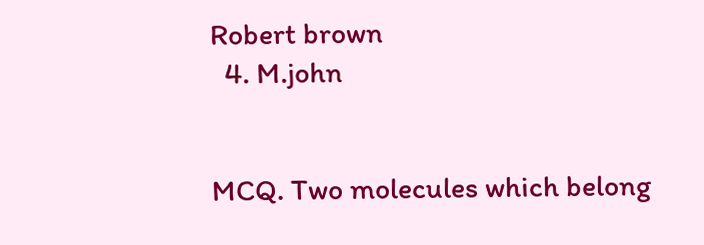Robert brown
  4. M.john


MCQ. Two molecules which belong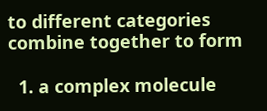to different categories combine together to form

  1. a complex molecule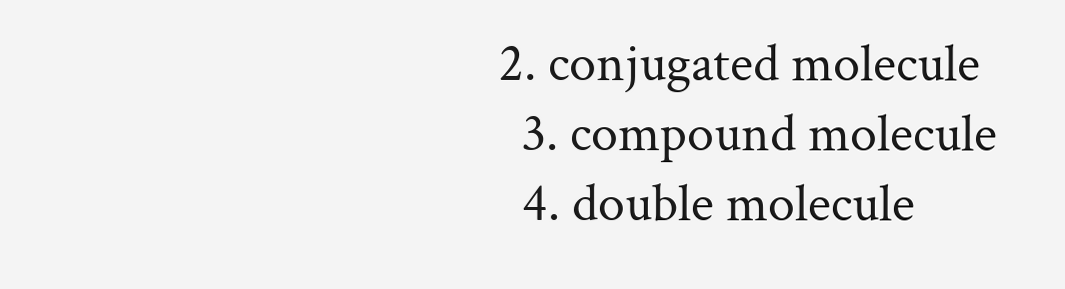2. conjugated molecule
  3. compound molecule
  4. double molecule